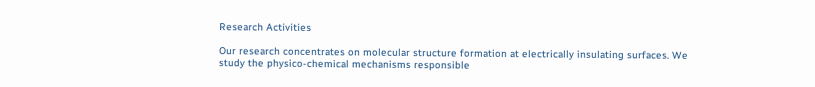Research Activities

Our research concentrates on molecular structure formation at electrically insulating surfaces. We study the physico-chemical mechanisms responsible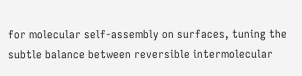for molecular self-assembly on surfaces, tuning the subtle balance between reversible intermolecular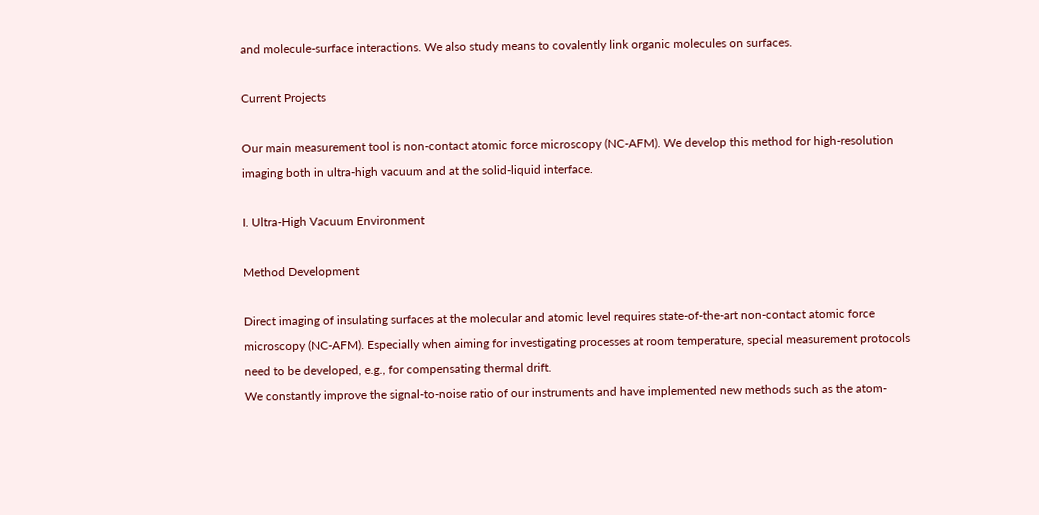and molecule-surface interactions. We also study means to covalently link organic molecules on surfaces.

Current Projects

Our main measurement tool is non-contact atomic force microscopy (NC-AFM). We develop this method for high-resolution imaging both in ultra-high vacuum and at the solid-liquid interface.

I. Ultra-High Vacuum Environment

Method Development

Direct imaging of insulating surfaces at the molecular and atomic level requires state-of-the-art non-contact atomic force microscopy (NC-AFM). Especially when aiming for investigating processes at room temperature, special measurement protocols need to be developed, e.g., for compensating thermal drift.
We constantly improve the signal-to-noise ratio of our instruments and have implemented new methods such as the atom-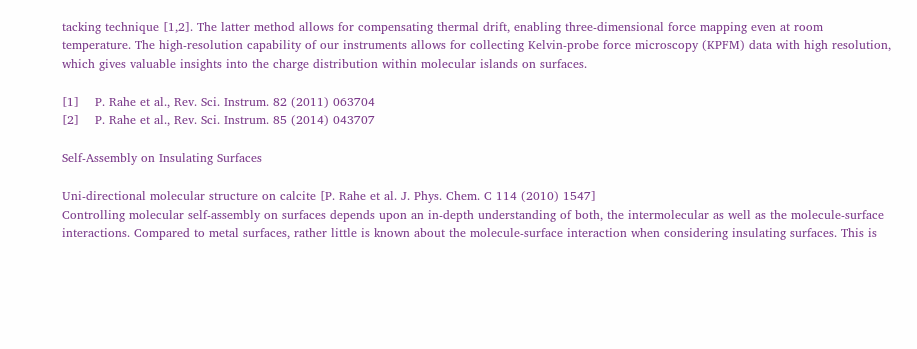tacking technique [1,2]. The latter method allows for compensating thermal drift, enabling three-dimensional force mapping even at room temperature. The high-resolution capability of our instruments allows for collecting Kelvin-probe force microscopy (KPFM) data with high resolution, which gives valuable insights into the charge distribution within molecular islands on surfaces.

[1]    P. Rahe et al., Rev. Sci. Instrum. 82 (2011) 063704
[2]    P. Rahe et al., Rev. Sci. Instrum. 85 (2014) 043707

Self-Assembly on Insulating Surfaces

Uni-directional molecular structure on calcite [P. Rahe et al. J. Phys. Chem. C 114 (2010) 1547]
Controlling molecular self-assembly on surfaces depends upon an in-depth understanding of both, the intermolecular as well as the molecule-surface interactions. Compared to metal surfaces, rather little is known about the molecule-surface interaction when considering insulating surfaces. This is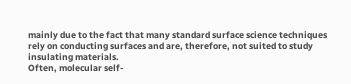mainly due to the fact that many standard surface science techniques rely on conducting surfaces and are, therefore, not suited to study insulating materials.
Often, molecular self-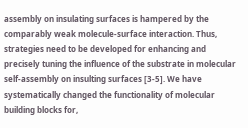assembly on insulating surfaces is hampered by the comparably weak molecule-surface interaction. Thus, strategies need to be developed for enhancing and precisely tuning the influence of the substrate in molecular self-assembly on insulting surfaces [3-5]. We have systematically changed the functionality of molecular building blocks for,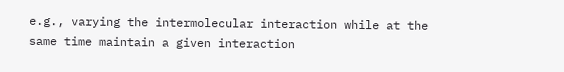e.g., varying the intermolecular interaction while at the same time maintain a given interaction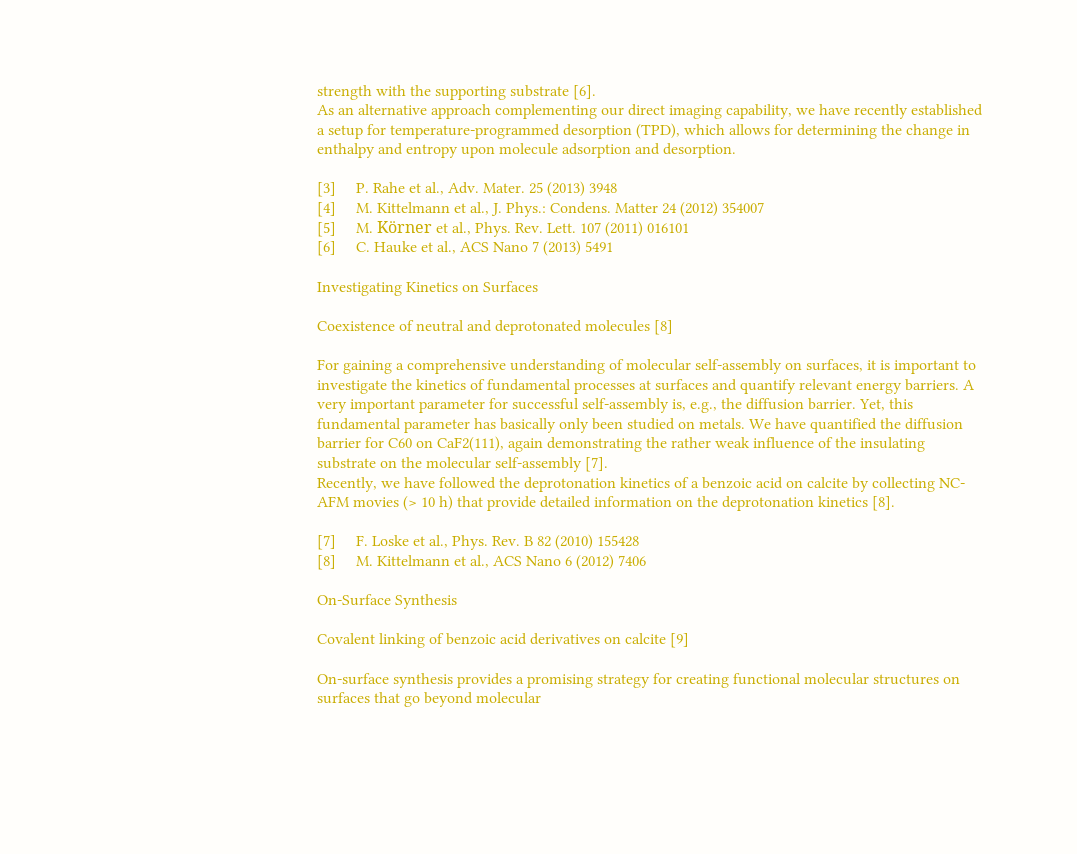strength with the supporting substrate [6].
As an alternative approach complementing our direct imaging capability, we have recently established a setup for temperature-programmed desorption (TPD), which allows for determining the change in enthalpy and entropy upon molecule adsorption and desorption.

[3]     P. Rahe et al., Adv. Mater. 25 (2013) 3948
[4]     M. Kittelmann et al., J. Phys.: Condens. Matter 24 (2012) 354007
[5]     M. Körner et al., Phys. Rev. Lett. 107 (2011) 016101
[6]     C. Hauke et al., ACS Nano 7 (2013) 5491

Investigating Kinetics on Surfaces

Coexistence of neutral and deprotonated molecules [8]

For gaining a comprehensive understanding of molecular self-assembly on surfaces, it is important to investigate the kinetics of fundamental processes at surfaces and quantify relevant energy barriers. A very important parameter for successful self-assembly is, e.g., the diffusion barrier. Yet, this fundamental parameter has basically only been studied on metals. We have quantified the diffusion barrier for C60 on CaF2(111), again demonstrating the rather weak influence of the insulating substrate on the molecular self-assembly [7].
Recently, we have followed the deprotonation kinetics of a benzoic acid on calcite by collecting NC-AFM movies (> 10 h) that provide detailed information on the deprotonation kinetics [8].

[7]     F. Loske et al., Phys. Rev. B 82 (2010) 155428
[8]     M. Kittelmann et al., ACS Nano 6 (2012) 7406

On-Surface Synthesis

Covalent linking of benzoic acid derivatives on calcite [9]

On-surface synthesis provides a promising strategy for creating functional molecular structures on surfaces that go beyond molecular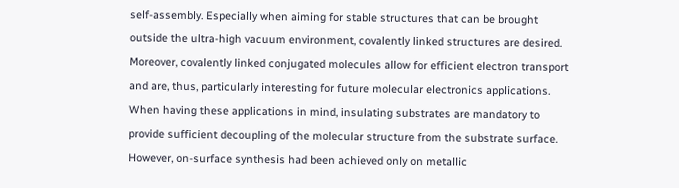self-assembly. Especially when aiming for stable structures that can be brought outside the ultra-high vacuum environment, covalently linked structures are desired. Moreover, covalently linked conjugated molecules allow for efficient electron transport and are, thus, particularly interesting for future molecular electronics applications. When having these applications in mind, insulating substrates are mandatory to provide sufficient decoupling of the molecular structure from the substrate surface. However, on-surface synthesis had been achieved only on metallic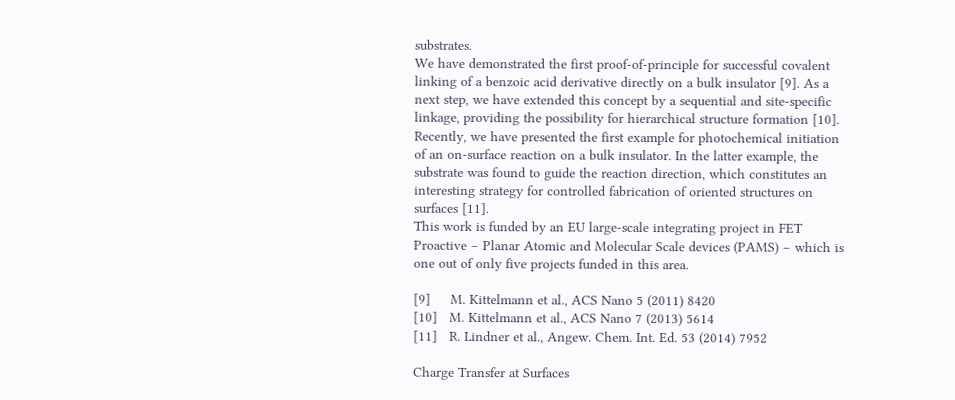substrates.
We have demonstrated the first proof-of-principle for successful covalent linking of a benzoic acid derivative directly on a bulk insulator [9]. As a next step, we have extended this concept by a sequential and site-specific linkage, providing the possibility for hierarchical structure formation [10]. Recently, we have presented the first example for photochemical initiation of an on-surface reaction on a bulk insulator. In the latter example, the substrate was found to guide the reaction direction, which constitutes an interesting strategy for controlled fabrication of oriented structures on surfaces [11].
This work is funded by an EU large-scale integrating project in FET Proactive – Planar Atomic and Molecular Scale devices (PAMS) – which is one out of only five projects funded in this area.

[9]     M. Kittelmann et al., ACS Nano 5 (2011) 8420
[10]   M. Kittelmann et al., ACS Nano 7 (2013) 5614
[11]   R. Lindner et al., Angew. Chem. Int. Ed. 53 (2014) 7952

Charge Transfer at Surfaces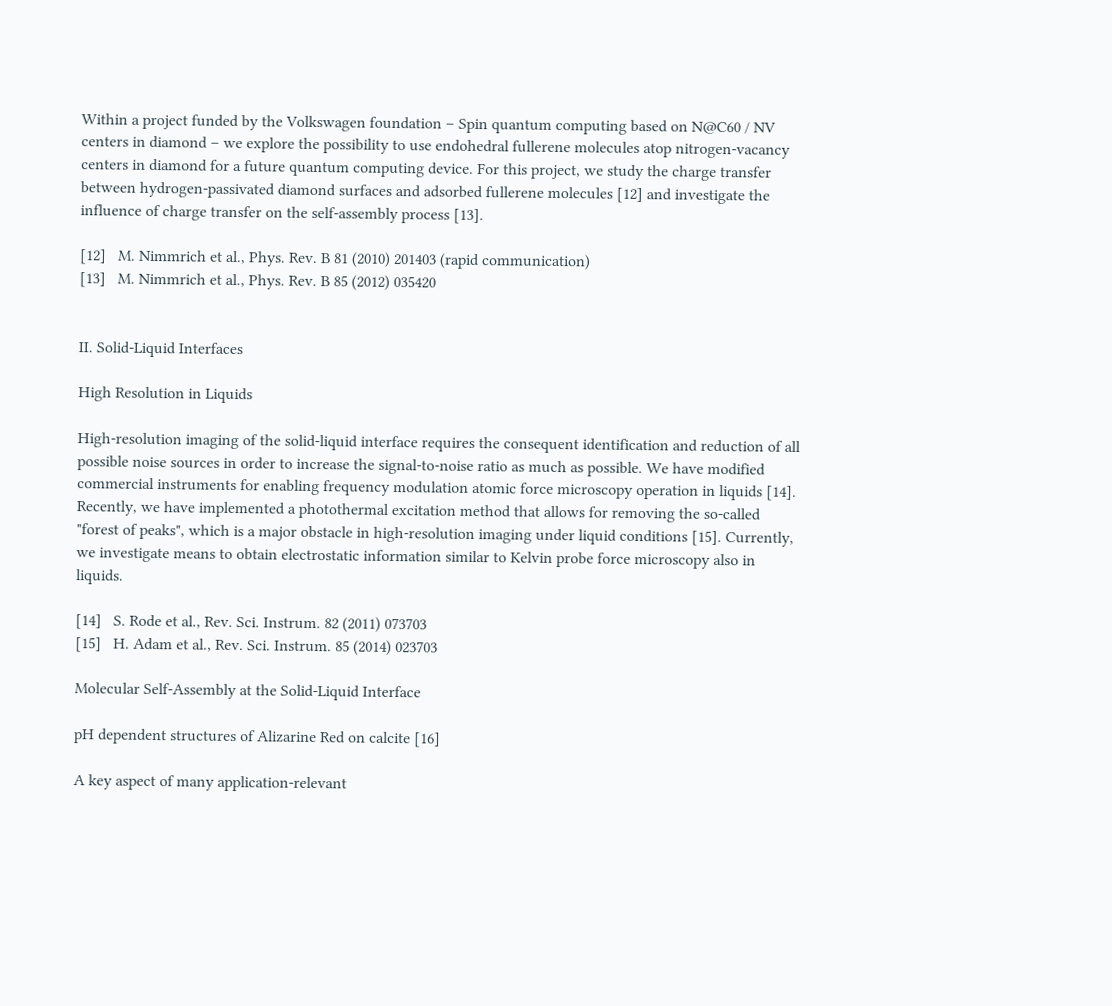Within a project funded by the Volkswagen foundation – Spin quantum computing based on N@C60 / NV centers in diamond – we explore the possibility to use endohedral fullerene molecules atop nitrogen-vacancy centers in diamond for a future quantum computing device. For this project, we study the charge transfer between hydrogen-passivated diamond surfaces and adsorbed fullerene molecules [12] and investigate the influence of charge transfer on the self-assembly process [13].

[12]   M. Nimmrich et al., Phys. Rev. B 81 (2010) 201403 (rapid communication)
[13]   M. Nimmrich et al., Phys. Rev. B 85 (2012) 035420


II. Solid-Liquid Interfaces

High Resolution in Liquids

High-resolution imaging of the solid-liquid interface requires the consequent identification and reduction of all possible noise sources in order to increase the signal-to-noise ratio as much as possible. We have modified commercial instruments for enabling frequency modulation atomic force microscopy operation in liquids [14]. Recently, we have implemented a photothermal excitation method that allows for removing the so-called "forest of peaks", which is a major obstacle in high-resolution imaging under liquid conditions [15]. Currently, we investigate means to obtain electrostatic information similar to Kelvin probe force microscopy also in liquids.

[14]   S. Rode et al., Rev. Sci. Instrum. 82 (2011) 073703
[15]   H. Adam et al., Rev. Sci. Instrum. 85 (2014) 023703

Molecular Self-Assembly at the Solid-Liquid Interface

pH dependent structures of Alizarine Red on calcite [16]

A key aspect of many application-relevant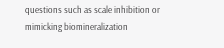questions such as scale inhibition or mimicking biomineralization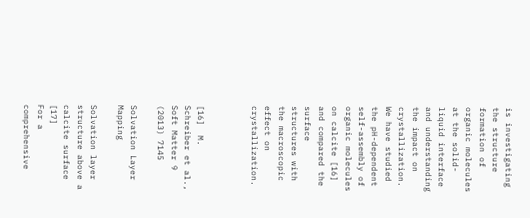is investigating the structure formation of organic molecules at the solid-liquid interface and understanding the impact on crystallization.
We have studied the pH-dependent self-assembly of organic molecules on calcite [16] and compared the surface structures with the macroscopic effect on crystallization.



[16]  M. Schreiber et al., Soft Matter 9 (2013) 7145

Solvation Layer Mapping

Solvation layer structure above a calcite surface [17]
For a comprehensive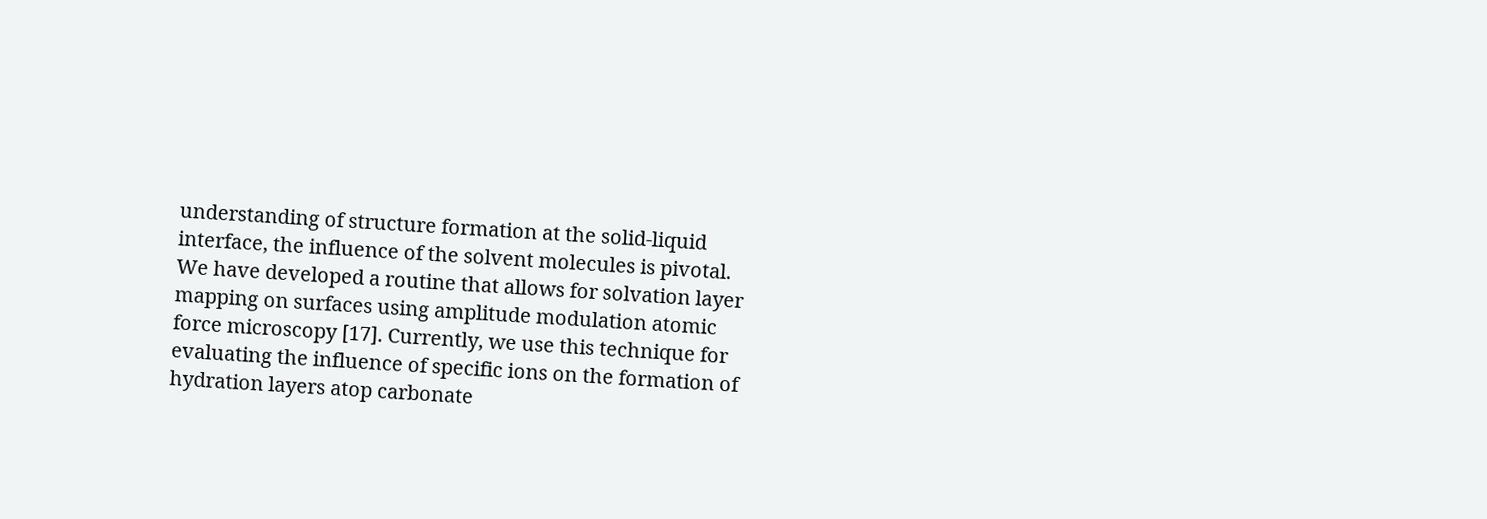understanding of structure formation at the solid-liquid interface, the influence of the solvent molecules is pivotal. We have developed a routine that allows for solvation layer mapping on surfaces using amplitude modulation atomic force microscopy [17]. Currently, we use this technique for evaluating the influence of specific ions on the formation of hydration layers atop carbonate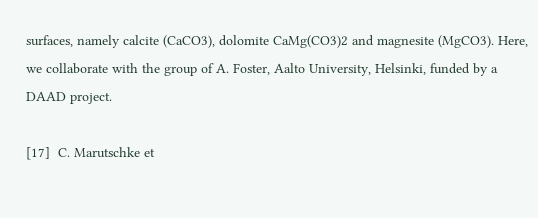surfaces, namely calcite (CaCO3), dolomite CaMg(CO3)2 and magnesite (MgCO3). Here, we collaborate with the group of A. Foster, Aalto University, Helsinki, funded by a DAAD project.

[17]  C. Marutschke et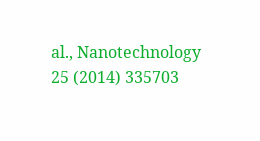al., Nanotechnology 25 (2014) 335703